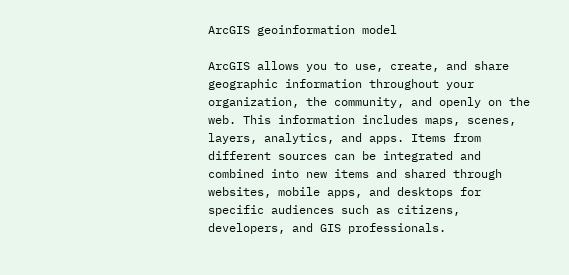ArcGIS geoinformation model

ArcGIS allows you to use, create, and share geographic information throughout your organization, the community, and openly on the web. This information includes maps, scenes, layers, analytics, and apps. Items from different sources can be integrated and combined into new items and shared through websites, mobile apps, and desktops for specific audiences such as citizens, developers, and GIS professionals.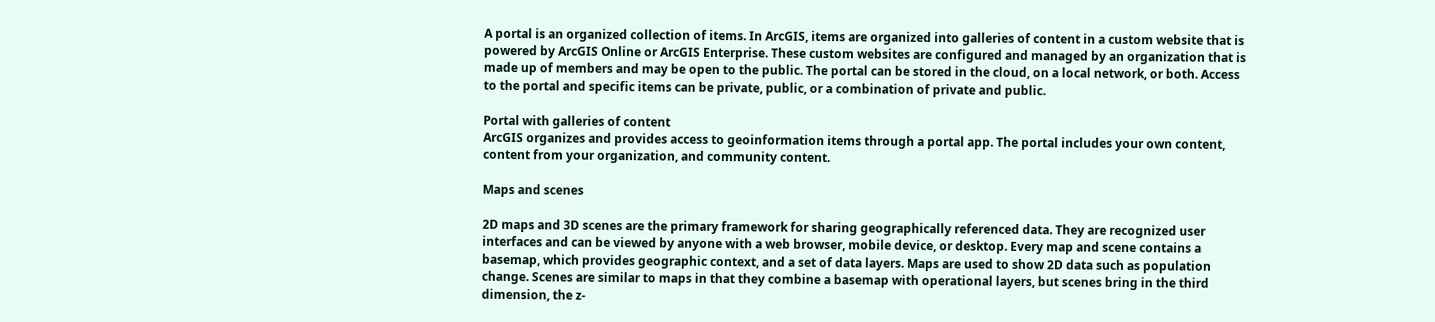A portal is an organized collection of items. In ArcGIS, items are organized into galleries of content in a custom website that is powered by ArcGIS Online or ArcGIS Enterprise. These custom websites are configured and managed by an organization that is made up of members and may be open to the public. The portal can be stored in the cloud, on a local network, or both. Access to the portal and specific items can be private, public, or a combination of private and public.

Portal with galleries of content
ArcGIS organizes and provides access to geoinformation items through a portal app. The portal includes your own content, content from your organization, and community content.

Maps and scenes

2D maps and 3D scenes are the primary framework for sharing geographically referenced data. They are recognized user interfaces and can be viewed by anyone with a web browser, mobile device, or desktop. Every map and scene contains a basemap, which provides geographic context, and a set of data layers. Maps are used to show 2D data such as population change. Scenes are similar to maps in that they combine a basemap with operational layers, but scenes bring in the third dimension, the z-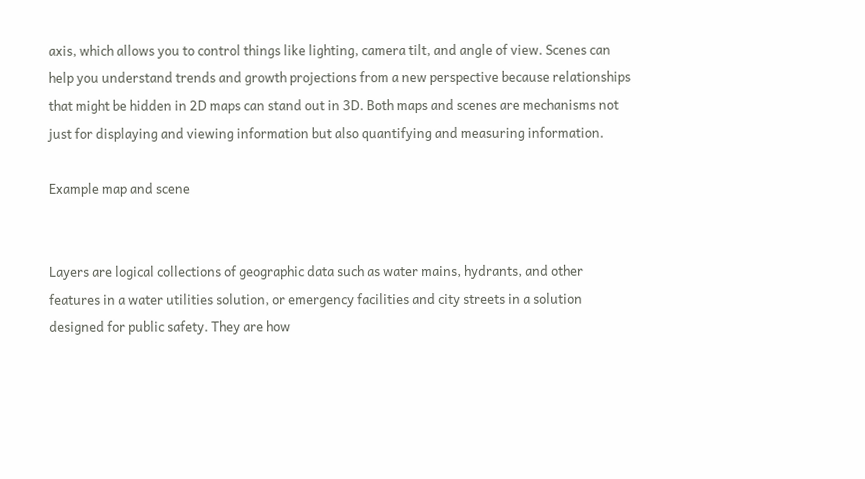axis, which allows you to control things like lighting, camera tilt, and angle of view. Scenes can help you understand trends and growth projections from a new perspective because relationships that might be hidden in 2D maps can stand out in 3D. Both maps and scenes are mechanisms not just for displaying and viewing information but also quantifying and measuring information.

Example map and scene


Layers are logical collections of geographic data such as water mains, hydrants, and other features in a water utilities solution, or emergency facilities and city streets in a solution designed for public safety. They are how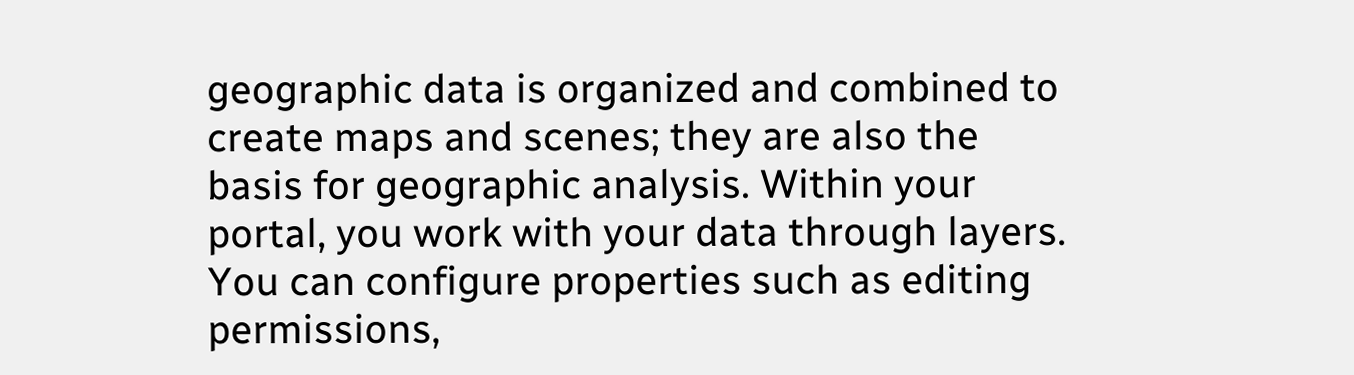geographic data is organized and combined to create maps and scenes; they are also the basis for geographic analysis. Within your portal, you work with your data through layers. You can configure properties such as editing permissions,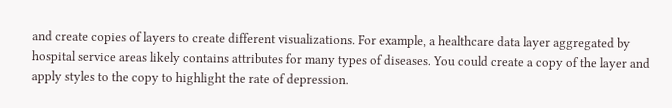and create copies of layers to create different visualizations. For example, a healthcare data layer aggregated by hospital service areas likely contains attributes for many types of diseases. You could create a copy of the layer and apply styles to the copy to highlight the rate of depression.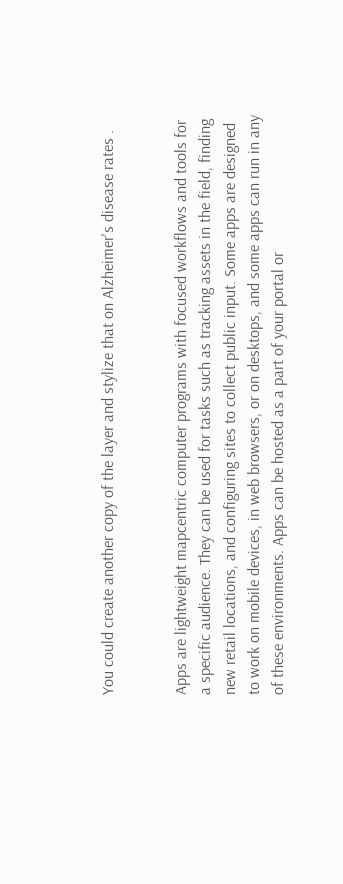You could create another copy of the layer and stylize that on Alzheimer's disease rates .


Apps are lightweight mapcentric computer programs with focused workflows and tools for a specific audience. They can be used for tasks such as tracking assets in the field, finding new retail locations, and configuring sites to collect public input. Some apps are designed to work on mobile devices, in web browsers, or on desktops, and some apps can run in any of these environments. Apps can be hosted as a part of your portal or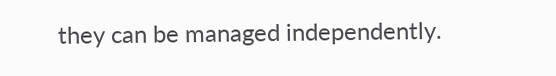they can be managed independently.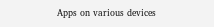Apps on various devices